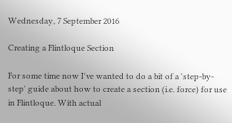Wednesday, 7 September 2016

Creating a Flintloque Section

For some time now I've wanted to do a bit of a 'step-by-step' guide about how to create a section (i.e. force) for use in Flintloque. With actual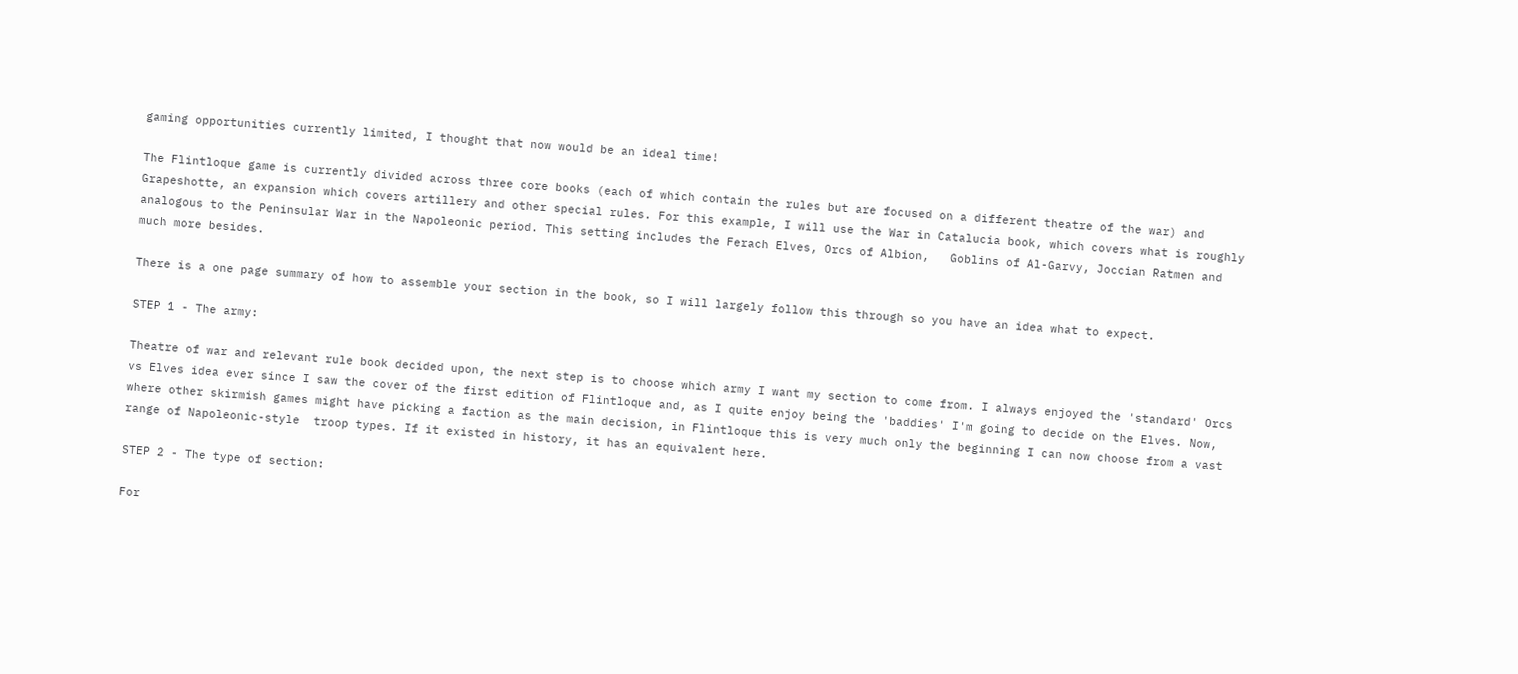gaming opportunities currently limited, I thought that now would be an ideal time!

The Flintloque game is currently divided across three core books (each of which contain the rules but are focused on a different theatre of the war) and Grapeshotte, an expansion which covers artillery and other special rules. For this example, I will use the War in Catalucia book, which covers what is roughly analogous to the Peninsular War in the Napoleonic period. This setting includes the Ferach Elves, Orcs of Albion,   Goblins of Al-Garvy, Joccian Ratmen and much more besides.

There is a one page summary of how to assemble your section in the book, so I will largely follow this through so you have an idea what to expect.

STEP 1 - The army:

Theatre of war and relevant rule book decided upon, the next step is to choose which army I want my section to come from. I always enjoyed the 'standard' Orcs vs Elves idea ever since I saw the cover of the first edition of Flintloque and, as I quite enjoy being the 'baddies' I'm going to decide on the Elves. Now, where other skirmish games might have picking a faction as the main decision, in Flintloque this is very much only the beginning I can now choose from a vast range of Napoleonic-style  troop types. If it existed in history, it has an equivalent here.

STEP 2 - The type of section:

For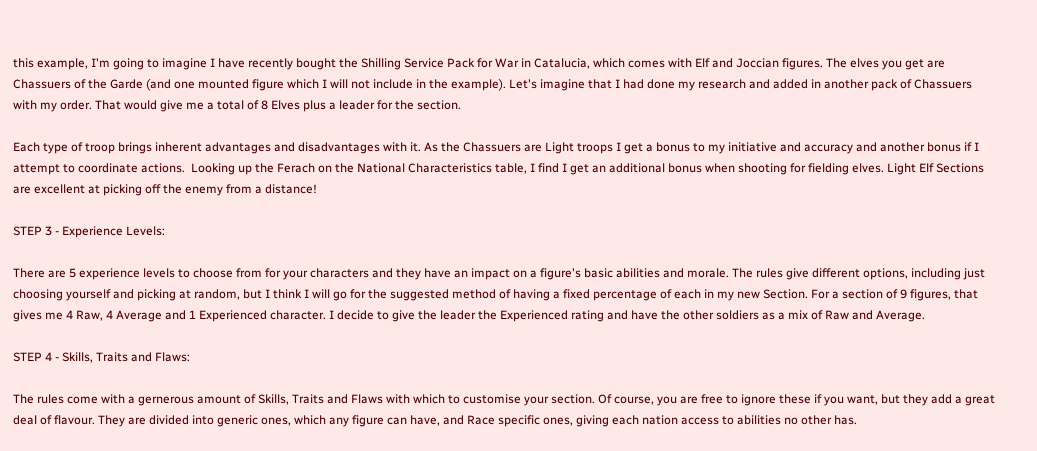this example, I'm going to imagine I have recently bought the Shilling Service Pack for War in Catalucia, which comes with Elf and Joccian figures. The elves you get are Chassuers of the Garde (and one mounted figure which I will not include in the example). Let's imagine that I had done my research and added in another pack of Chassuers with my order. That would give me a total of 8 Elves plus a leader for the section.

Each type of troop brings inherent advantages and disadvantages with it. As the Chassuers are Light troops I get a bonus to my initiative and accuracy and another bonus if I attempt to coordinate actions.  Looking up the Ferach on the National Characteristics table, I find I get an additional bonus when shooting for fielding elves. Light Elf Sections are excellent at picking off the enemy from a distance!

STEP 3 - Experience Levels:

There are 5 experience levels to choose from for your characters and they have an impact on a figure's basic abilities and morale. The rules give different options, including just choosing yourself and picking at random, but I think I will go for the suggested method of having a fixed percentage of each in my new Section. For a section of 9 figures, that gives me 4 Raw, 4 Average and 1 Experienced character. I decide to give the leader the Experienced rating and have the other soldiers as a mix of Raw and Average.

STEP 4 - Skills, Traits and Flaws:

The rules come with a gernerous amount of Skills, Traits and Flaws with which to customise your section. Of course, you are free to ignore these if you want, but they add a great deal of flavour. They are divided into generic ones, which any figure can have, and Race specific ones, giving each nation access to abilities no other has.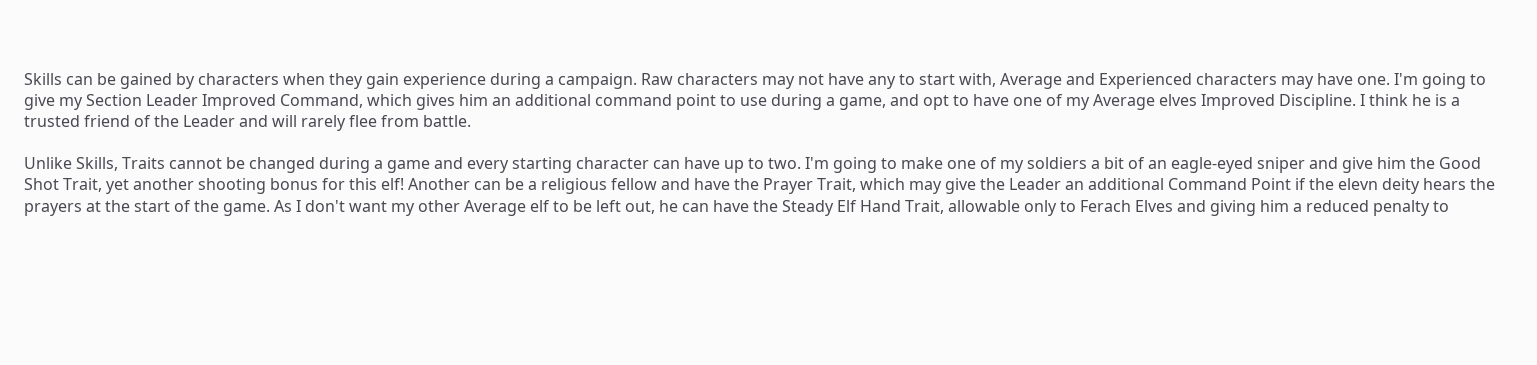Skills can be gained by characters when they gain experience during a campaign. Raw characters may not have any to start with, Average and Experienced characters may have one. I'm going to give my Section Leader Improved Command, which gives him an additional command point to use during a game, and opt to have one of my Average elves Improved Discipline. I think he is a trusted friend of the Leader and will rarely flee from battle.

Unlike Skills, Traits cannot be changed during a game and every starting character can have up to two. I'm going to make one of my soldiers a bit of an eagle-eyed sniper and give him the Good Shot Trait, yet another shooting bonus for this elf! Another can be a religious fellow and have the Prayer Trait, which may give the Leader an additional Command Point if the elevn deity hears the prayers at the start of the game. As I don't want my other Average elf to be left out, he can have the Steady Elf Hand Trait, allowable only to Ferach Elves and giving him a reduced penalty to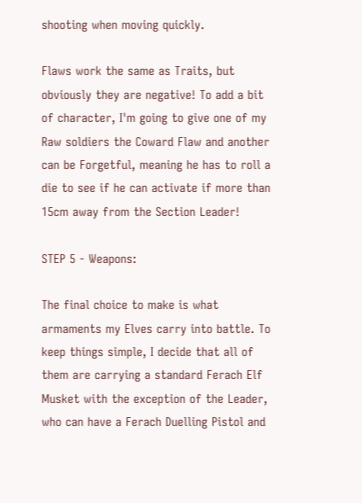shooting when moving quickly.

Flaws work the same as Traits, but obviously they are negative! To add a bit of character, I'm going to give one of my Raw soldiers the Coward Flaw and another can be Forgetful, meaning he has to roll a die to see if he can activate if more than 15cm away from the Section Leader!

STEP 5 - Weapons:

The final choice to make is what armaments my Elves carry into battle. To keep things simple, I decide that all of them are carrying a standard Ferach Elf Musket with the exception of the Leader, who can have a Ferach Duelling Pistol and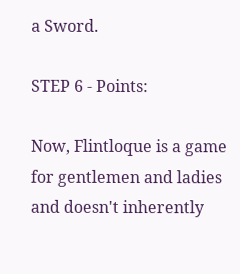a Sword.

STEP 6 - Points:

Now, Flintloque is a game for gentlemen and ladies and doesn't inherently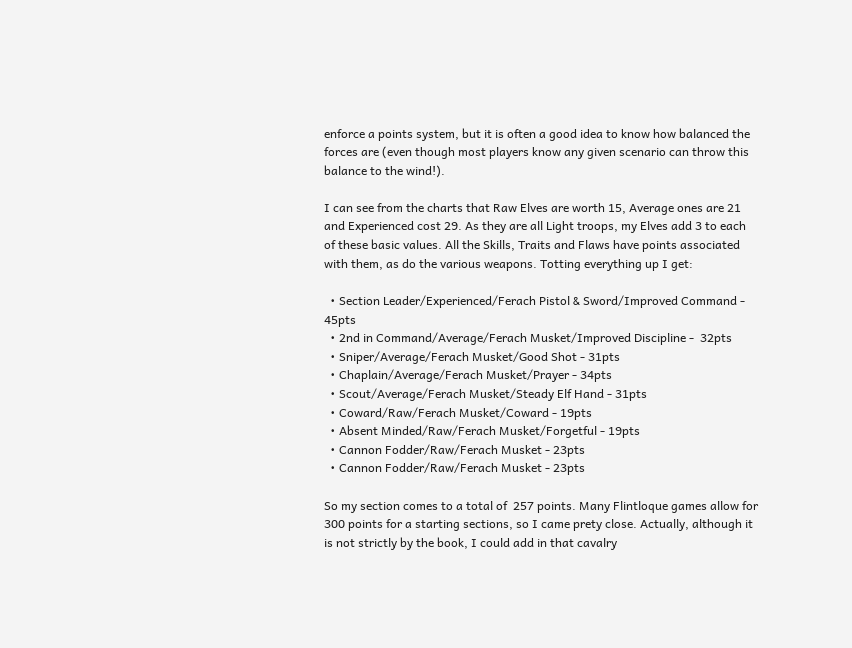enforce a points system, but it is often a good idea to know how balanced the forces are (even though most players know any given scenario can throw this balance to the wind!).

I can see from the charts that Raw Elves are worth 15, Average ones are 21 and Experienced cost 29. As they are all Light troops, my Elves add 3 to each of these basic values. All the Skills, Traits and Flaws have points associated with them, as do the various weapons. Totting everything up I get:

  • Section Leader/Experienced/Ferach Pistol & Sword/Improved Command - 45pts
  • 2nd in Command/Average/Ferach Musket/Improved Discipline -  32pts
  • Sniper/Average/Ferach Musket/Good Shot - 31pts
  • Chaplain/Average/Ferach Musket/Prayer - 34pts
  • Scout/Average/Ferach Musket/Steady Elf Hand - 31pts
  • Coward/Raw/Ferach Musket/Coward - 19pts
  • Absent Minded/Raw/Ferach Musket/Forgetful - 19pts
  • Cannon Fodder/Raw/Ferach Musket - 23pts
  • Cannon Fodder/Raw/Ferach Musket - 23pts

So my section comes to a total of  257 points. Many Flintloque games allow for 300 points for a starting sections, so I came prety close. Actually, although it is not strictly by the book, I could add in that cavalry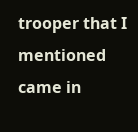trooper that I mentioned came in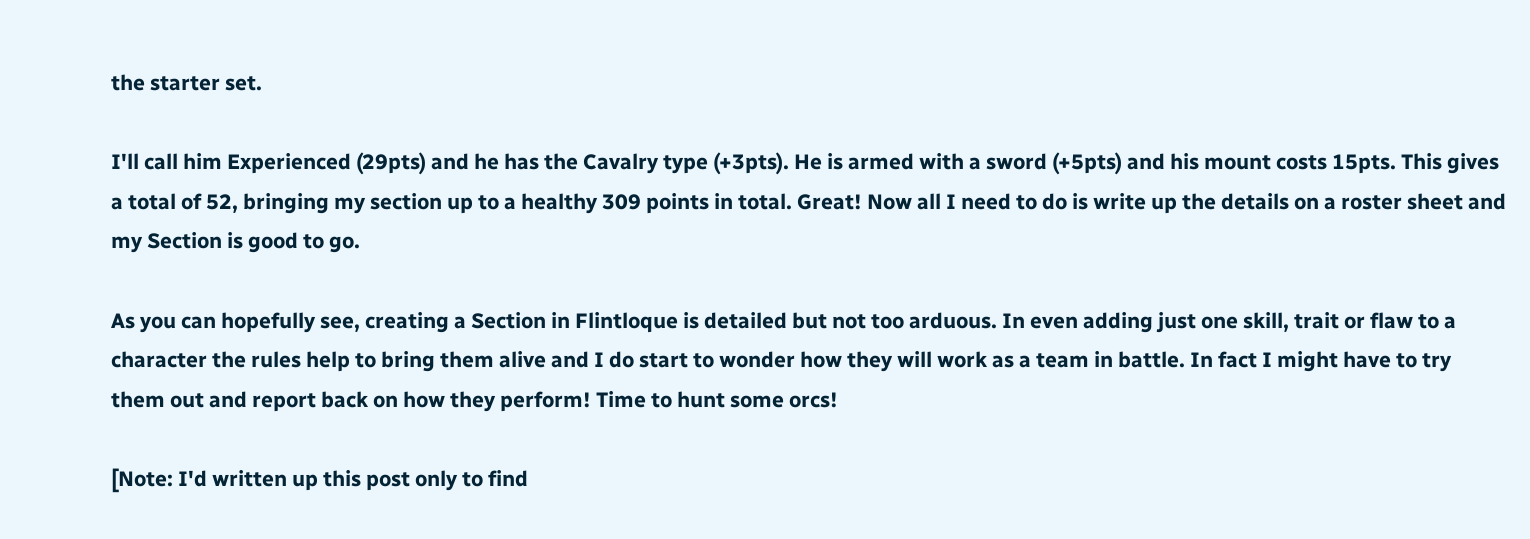the starter set.

I'll call him Experienced (29pts) and he has the Cavalry type (+3pts). He is armed with a sword (+5pts) and his mount costs 15pts. This gives a total of 52, bringing my section up to a healthy 309 points in total. Great! Now all I need to do is write up the details on a roster sheet and my Section is good to go.

As you can hopefully see, creating a Section in Flintloque is detailed but not too arduous. In even adding just one skill, trait or flaw to a character the rules help to bring them alive and I do start to wonder how they will work as a team in battle. In fact I might have to try them out and report back on how they perform! Time to hunt some orcs!

[Note: I'd written up this post only to find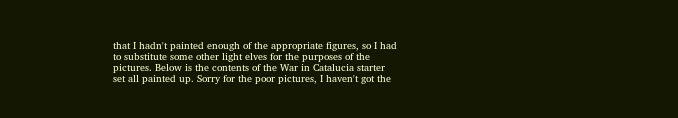that I hadn't painted enough of the appropriate figures, so I had to substitute some other light elves for the purposes of the pictures. Below is the contents of the War in Catalucia starter set all painted up. Sorry for the poor pictures, I haven't got the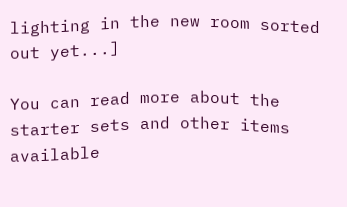lighting in the new room sorted out yet...]

You can read more about the starter sets and other items available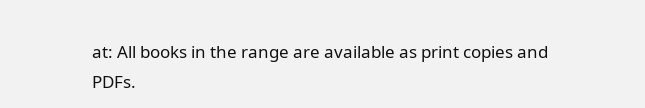at: All books in the range are available as print copies and PDFs.